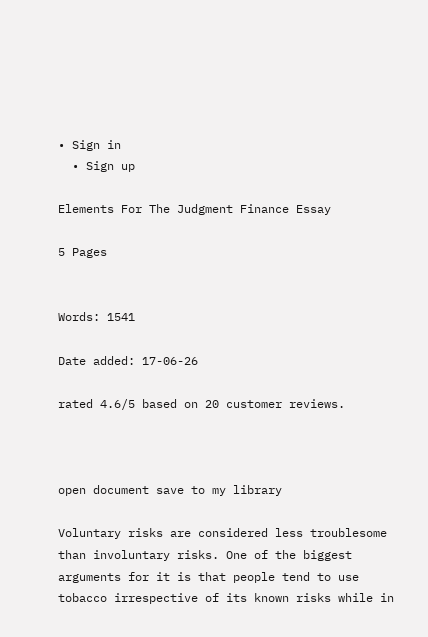• Sign in
  • Sign up

Elements For The Judgment Finance Essay

5 Pages


Words: 1541

Date added: 17-06-26

rated 4.6/5 based on 20 customer reviews.



open document save to my library

Voluntary risks are considered less troublesome than involuntary risks. One of the biggest arguments for it is that people tend to use tobacco irrespective of its known risks while in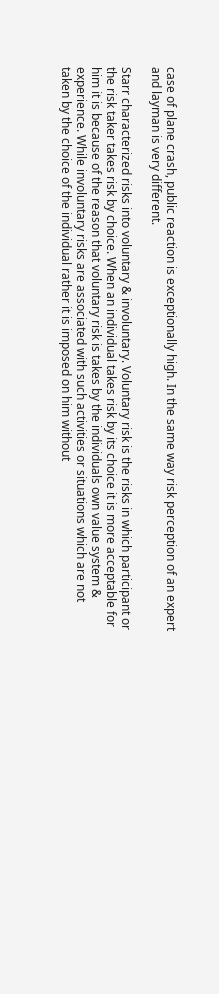case of plane crash, public reaction is exceptionally high. In the same way risk perception of an expert and layman is very different.

Starr characterized risks into voluntary & involuntary. Voluntary risk is the risks in which participant or the risk taker takes risk by choice. When an individual takes risk by its choice it is more acceptable for him it is because of the reason that voluntary risk is takes by the individuals own value system & experience. While involuntary risks are associated with such activities or situations which are not taken by the choice of the individual rather it is imposed on him without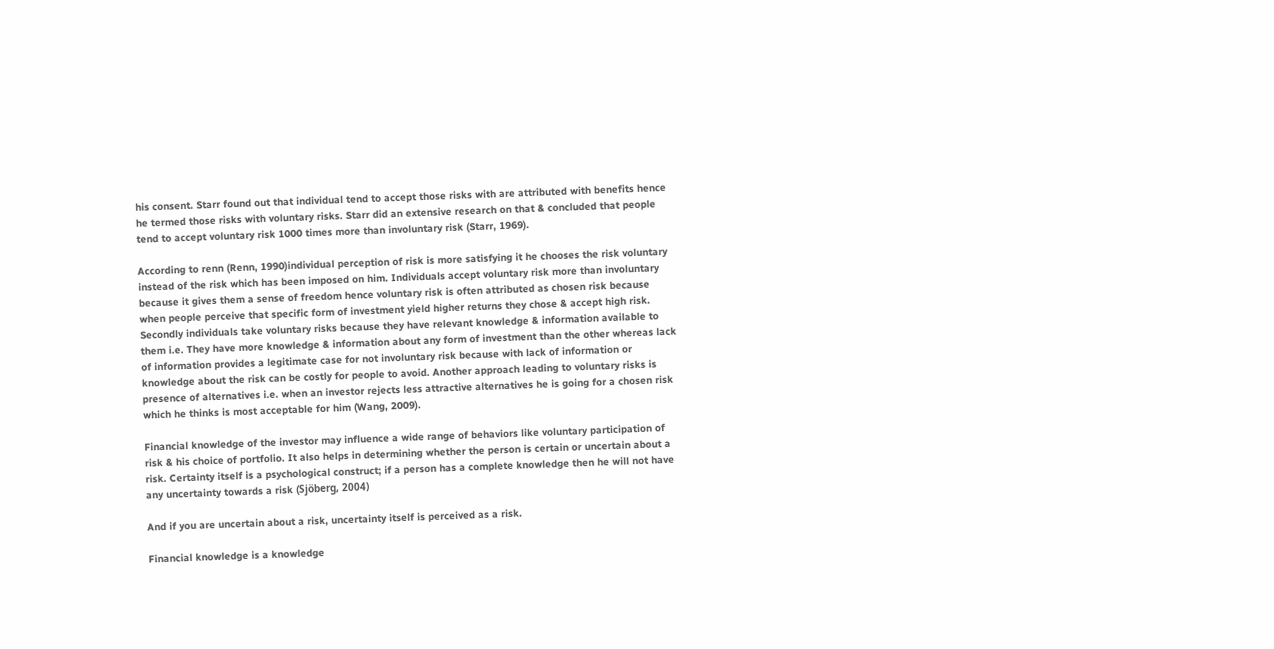his consent. Starr found out that individual tend to accept those risks with are attributed with benefits hence he termed those risks with voluntary risks. Starr did an extensive research on that & concluded that people tend to accept voluntary risk 1000 times more than involuntary risk (Starr, 1969).

According to renn (Renn, 1990)individual perception of risk is more satisfying it he chooses the risk voluntary instead of the risk which has been imposed on him. Individuals accept voluntary risk more than involuntary because it gives them a sense of freedom hence voluntary risk is often attributed as chosen risk because when people perceive that specific form of investment yield higher returns they chose & accept high risk. Secondly individuals take voluntary risks because they have relevant knowledge & information available to them i.e. They have more knowledge & information about any form of investment than the other whereas lack of information provides a legitimate case for not involuntary risk because with lack of information or knowledge about the risk can be costly for people to avoid. Another approach leading to voluntary risks is presence of alternatives i.e. when an investor rejects less attractive alternatives he is going for a chosen risk which he thinks is most acceptable for him (Wang, 2009).

Financial knowledge of the investor may influence a wide range of behaviors like voluntary participation of risk & his choice of portfolio. It also helps in determining whether the person is certain or uncertain about a risk. Certainty itself is a psychological construct; if a person has a complete knowledge then he will not have any uncertainty towards a risk (Sjöberg, 2004)

And if you are uncertain about a risk, uncertainty itself is perceived as a risk.

Financial knowledge is a knowledge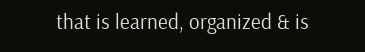that is learned, organized & is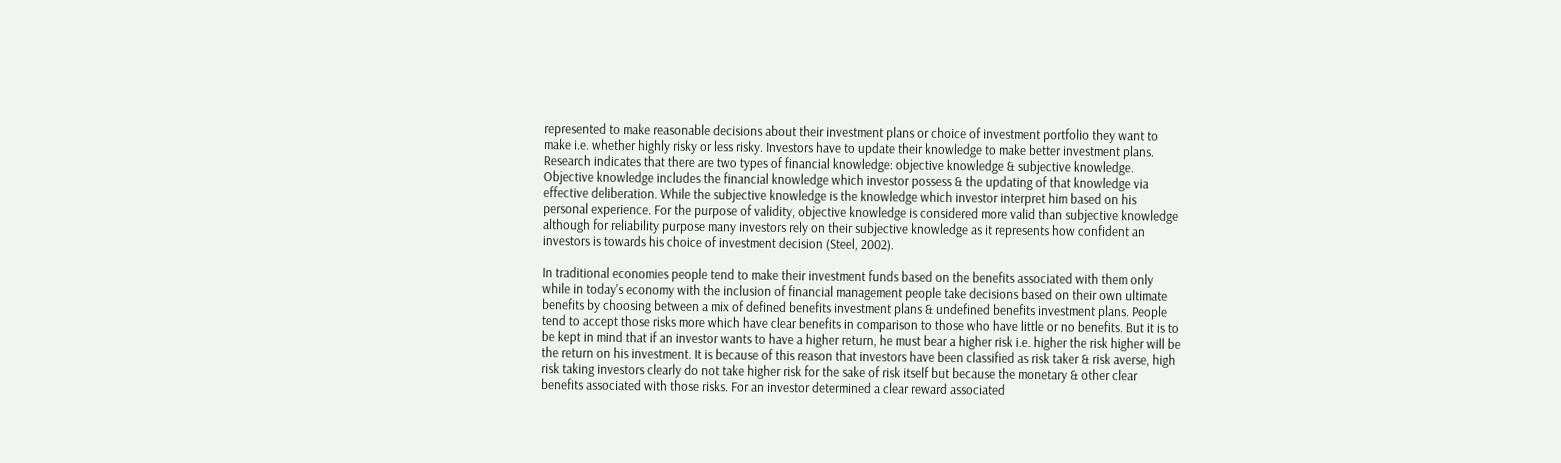represented to make reasonable decisions about their investment plans or choice of investment portfolio they want to make i.e. whether highly risky or less risky. Investors have to update their knowledge to make better investment plans. Research indicates that there are two types of financial knowledge: objective knowledge & subjective knowledge. Objective knowledge includes the financial knowledge which investor possess & the updating of that knowledge via effective deliberation. While the subjective knowledge is the knowledge which investor interpret him based on his personal experience. For the purpose of validity, objective knowledge is considered more valid than subjective knowledge although for reliability purpose many investors rely on their subjective knowledge as it represents how confident an investors is towards his choice of investment decision (Steel, 2002).

In traditional economies people tend to make their investment funds based on the benefits associated with them only while in today's economy with the inclusion of financial management people take decisions based on their own ultimate benefits by choosing between a mix of defined benefits investment plans & undefined benefits investment plans. People tend to accept those risks more which have clear benefits in comparison to those who have little or no benefits. But it is to be kept in mind that if an investor wants to have a higher return, he must bear a higher risk i.e. higher the risk higher will be the return on his investment. It is because of this reason that investors have been classified as risk taker & risk averse, high risk taking investors clearly do not take higher risk for the sake of risk itself but because the monetary & other clear benefits associated with those risks. For an investor determined a clear reward associated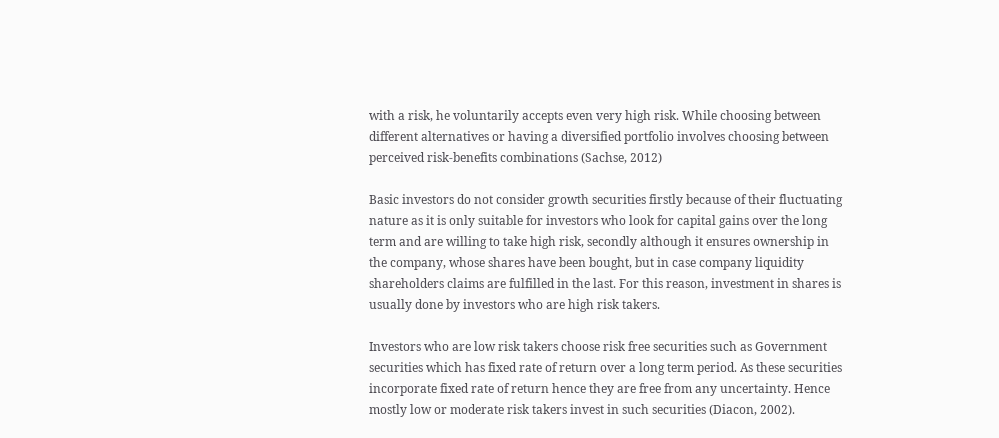with a risk, he voluntarily accepts even very high risk. While choosing between different alternatives or having a diversified portfolio involves choosing between perceived risk-benefits combinations (Sachse, 2012)

Basic investors do not consider growth securities firstly because of their fluctuating nature as it is only suitable for investors who look for capital gains over the long term and are willing to take high risk, secondly although it ensures ownership in the company, whose shares have been bought, but in case company liquidity shareholders claims are fulfilled in the last. For this reason, investment in shares is usually done by investors who are high risk takers.

Investors who are low risk takers choose risk free securities such as Government securities which has fixed rate of return over a long term period. As these securities incorporate fixed rate of return hence they are free from any uncertainty. Hence mostly low or moderate risk takers invest in such securities (Diacon, 2002).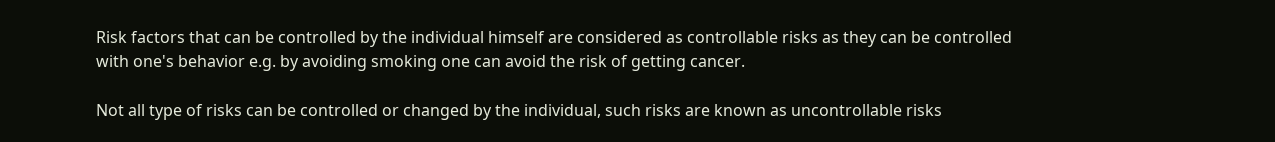Risk factors that can be controlled by the individual himself are considered as controllable risks as they can be controlled with one's behavior e.g. by avoiding smoking one can avoid the risk of getting cancer.

Not all type of risks can be controlled or changed by the individual, such risks are known as uncontrollable risks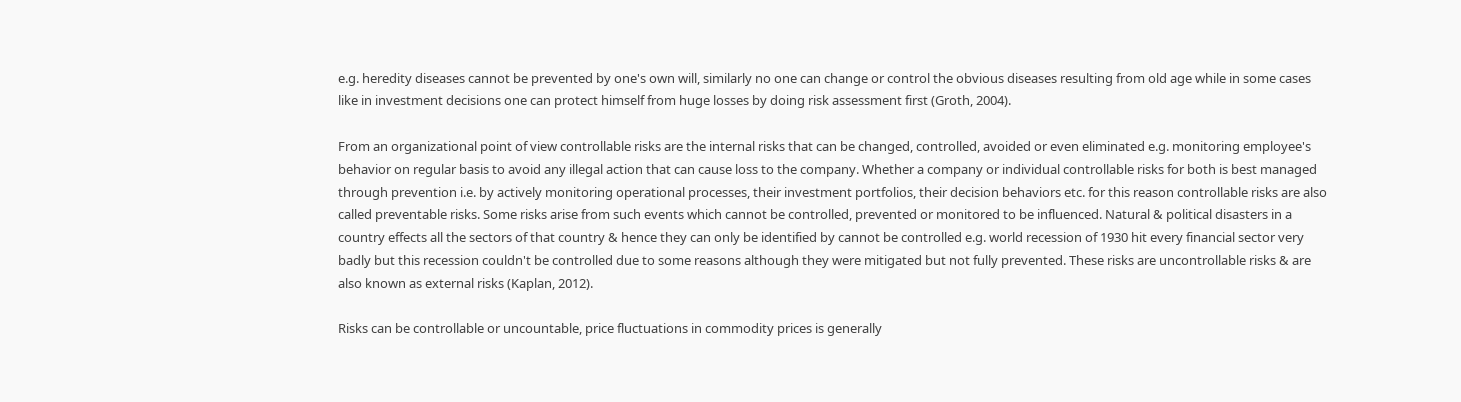e.g. heredity diseases cannot be prevented by one's own will, similarly no one can change or control the obvious diseases resulting from old age while in some cases like in investment decisions one can protect himself from huge losses by doing risk assessment first (Groth, 2004).

From an organizational point of view controllable risks are the internal risks that can be changed, controlled, avoided or even eliminated e.g. monitoring employee's behavior on regular basis to avoid any illegal action that can cause loss to the company. Whether a company or individual controllable risks for both is best managed through prevention i.e. by actively monitoring operational processes, their investment portfolios, their decision behaviors etc. for this reason controllable risks are also called preventable risks. Some risks arise from such events which cannot be controlled, prevented or monitored to be influenced. Natural & political disasters in a country effects all the sectors of that country & hence they can only be identified by cannot be controlled e.g. world recession of 1930 hit every financial sector very badly but this recession couldn't be controlled due to some reasons although they were mitigated but not fully prevented. These risks are uncontrollable risks & are also known as external risks (Kaplan, 2012).

Risks can be controllable or uncountable, price fluctuations in commodity prices is generally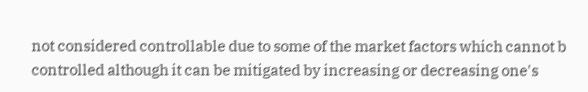not considered controllable due to some of the market factors which cannot b controlled although it can be mitigated by increasing or decreasing one's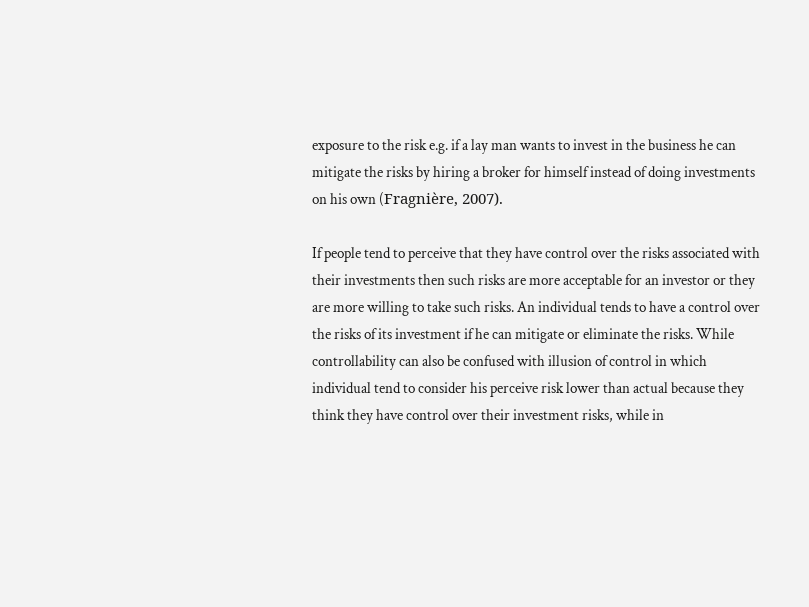exposure to the risk e.g. if a lay man wants to invest in the business he can mitigate the risks by hiring a broker for himself instead of doing investments on his own (Fragnière, 2007).

If people tend to perceive that they have control over the risks associated with their investments then such risks are more acceptable for an investor or they are more willing to take such risks. An individual tends to have a control over the risks of its investment if he can mitigate or eliminate the risks. While controllability can also be confused with illusion of control in which individual tend to consider his perceive risk lower than actual because they think they have control over their investment risks, while in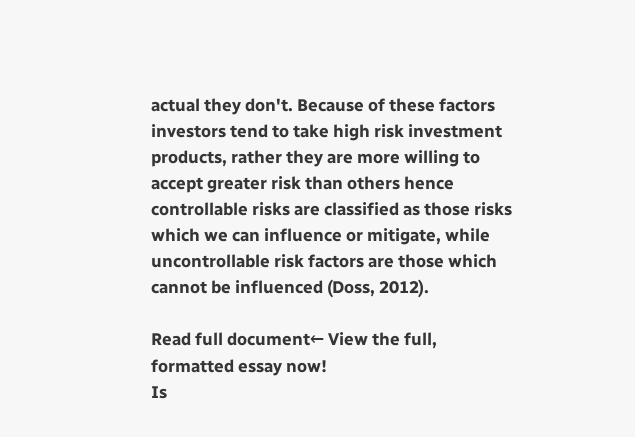actual they don't. Because of these factors investors tend to take high risk investment products, rather they are more willing to accept greater risk than others hence controllable risks are classified as those risks which we can influence or mitigate, while uncontrollable risk factors are those which cannot be influenced (Doss, 2012).

Read full document← View the full, formatted essay now!
Is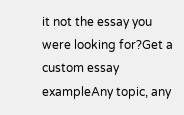it not the essay you were looking for?Get a custom essay exampleAny topic, any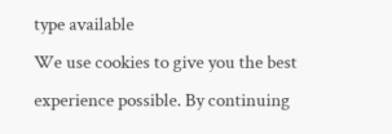type available
We use cookies to give you the best experience possible. By continuing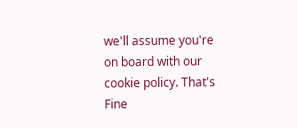we'll assume you're on board with our cookie policy. That's Fine